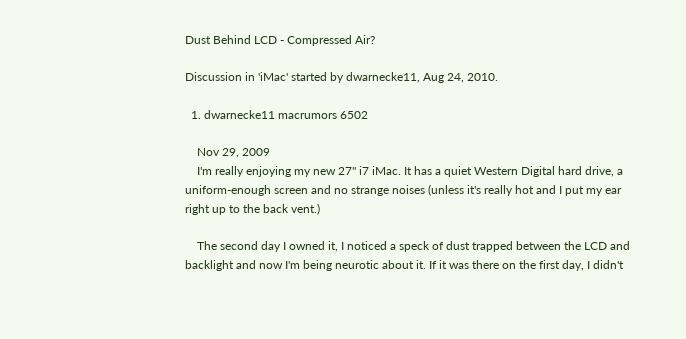Dust Behind LCD - Compressed Air?

Discussion in 'iMac' started by dwarnecke11, Aug 24, 2010.

  1. dwarnecke11 macrumors 6502

    Nov 29, 2009
    I'm really enjoying my new 27" i7 iMac. It has a quiet Western Digital hard drive, a uniform-enough screen and no strange noises (unless it's really hot and I put my ear right up to the back vent.)

    The second day I owned it, I noticed a speck of dust trapped between the LCD and backlight and now I'm being neurotic about it. If it was there on the first day, I didn't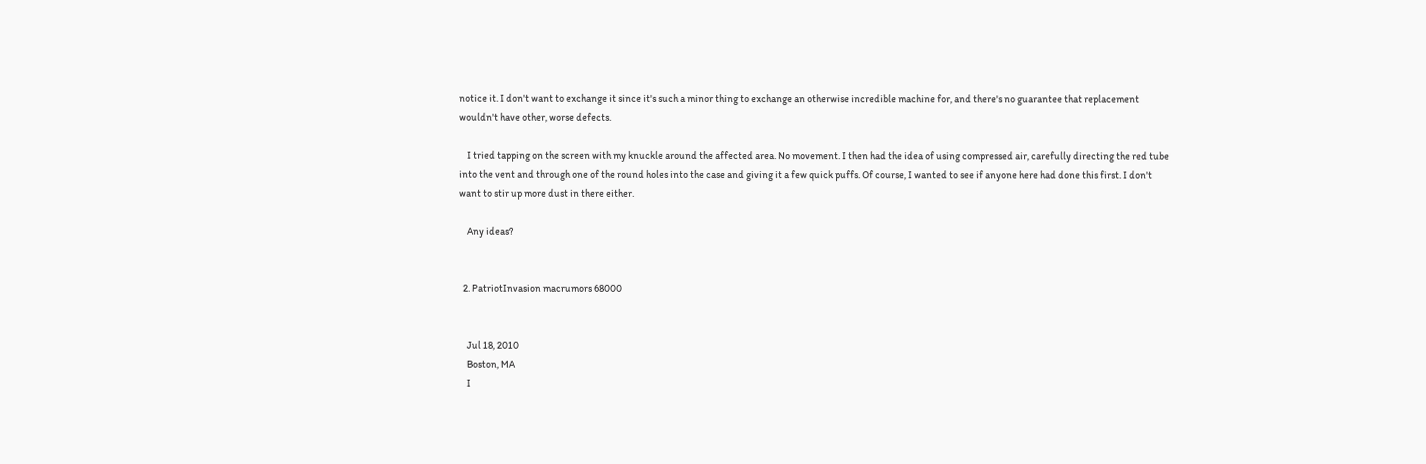notice it. I don't want to exchange it since it's such a minor thing to exchange an otherwise incredible machine for, and there's no guarantee that replacement wouldn't have other, worse defects.

    I tried tapping on the screen with my knuckle around the affected area. No movement. I then had the idea of using compressed air, carefully directing the red tube into the vent and through one of the round holes into the case and giving it a few quick puffs. Of course, I wanted to see if anyone here had done this first. I don't want to stir up more dust in there either.

    Any ideas?


  2. PatriotInvasion macrumors 68000


    Jul 18, 2010
    Boston, MA
    I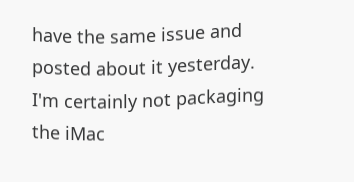have the same issue and posted about it yesterday. I'm certainly not packaging the iMac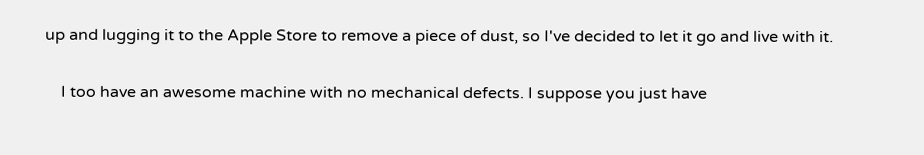up and lugging it to the Apple Store to remove a piece of dust, so I've decided to let it go and live with it.

    I too have an awesome machine with no mechanical defects. I suppose you just have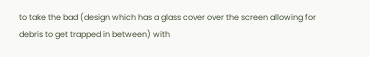to take the bad (design which has a glass cover over the screen allowing for debris to get trapped in between) with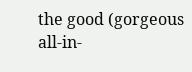the good (gorgeous all-in-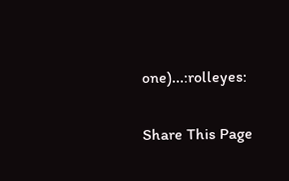one)...:rolleyes:

Share This Page